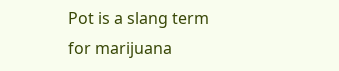Pot is a slang term for marijuana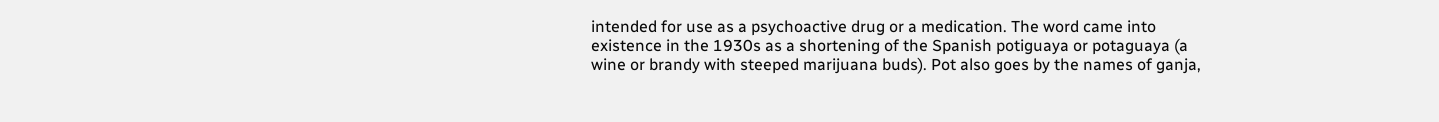intended for use as a psychoactive drug or a medication. The word came into existence in the 1930s as a shortening of the Spanish potiguaya or potaguaya (a wine or brandy with steeped marijuana buds). Pot also goes by the names of ganja,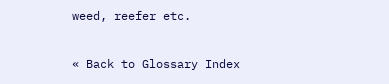weed, reefer etc.

« Back to Glossary Index